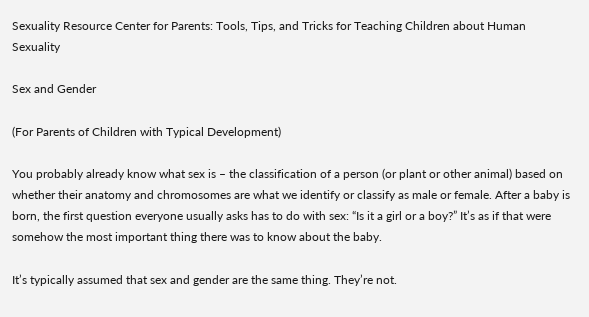Sexuality Resource Center for Parents: Tools, Tips, and Tricks for Teaching Children about Human Sexuality

Sex and Gender

(For Parents of Children with Typical Development)

You probably already know what sex is – the classification of a person (or plant or other animal) based on whether their anatomy and chromosomes are what we identify or classify as male or female. After a baby is born, the first question everyone usually asks has to do with sex: “Is it a girl or a boy?” It’s as if that were somehow the most important thing there was to know about the baby.

It’s typically assumed that sex and gender are the same thing. They’re not.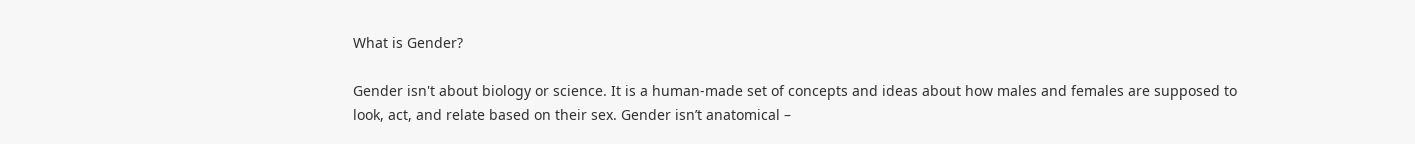What is Gender?

Gender isn't about biology or science. It is a human-made set of concepts and ideas about how males and females are supposed to look, act, and relate based on their sex. Gender isn’t anatomical –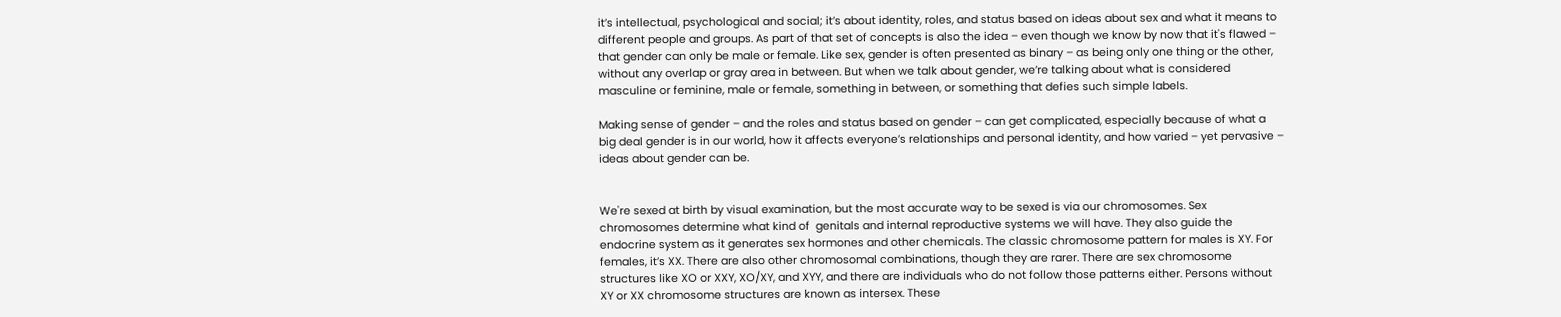it’s intellectual, psychological and social; it’s about identity, roles, and status based on ideas about sex and what it means to different people and groups. As part of that set of concepts is also the idea – even though we know by now that it's flawed – that gender can only be male or female. Like sex, gender is often presented as binary – as being only one thing or the other, without any overlap or gray area in between. But when we talk about gender, we’re talking about what is considered masculine or feminine, male or female, something in between, or something that defies such simple labels.

Making sense of gender – and the roles and status based on gender – can get complicated, especially because of what a big deal gender is in our world, how it affects everyone’s relationships and personal identity, and how varied – yet pervasive – ideas about gender can be.


We're sexed at birth by visual examination, but the most accurate way to be sexed is via our chromosomes. Sex chromosomes determine what kind of  genitals and internal reproductive systems we will have. They also guide the endocrine system as it generates sex hormones and other chemicals. The classic chromosome pattern for males is XY. For females, it’s XX. There are also other chromosomal combinations, though they are rarer. There are sex chromosome structures like XO or XXY, XO/XY, and XYY, and there are individuals who do not follow those patterns either. Persons without XY or XX chromosome structures are known as intersex. These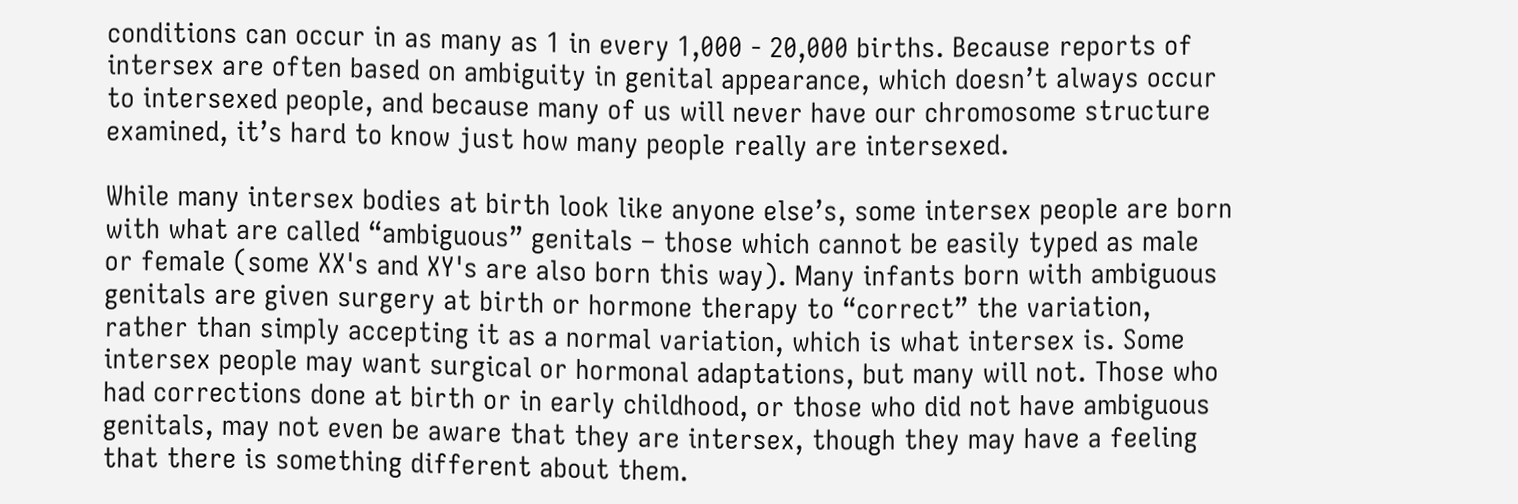conditions can occur in as many as 1 in every 1,000 - 20,000 births. Because reports of intersex are often based on ambiguity in genital appearance, which doesn’t always occur to intersexed people, and because many of us will never have our chromosome structure examined, it’s hard to know just how many people really are intersexed.

While many intersex bodies at birth look like anyone else’s, some intersex people are born with what are called “ambiguous” genitals – those which cannot be easily typed as male or female (some XX's and XY's are also born this way). Many infants born with ambiguous genitals are given surgery at birth or hormone therapy to “correct” the variation, rather than simply accepting it as a normal variation, which is what intersex is. Some intersex people may want surgical or hormonal adaptations, but many will not. Those who had corrections done at birth or in early childhood, or those who did not have ambiguous genitals, may not even be aware that they are intersex, though they may have a feeling that there is something different about them.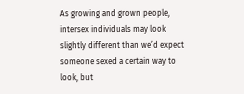As growing and grown people, intersex individuals may look slightly different than we’d expect someone sexed a certain way to look, but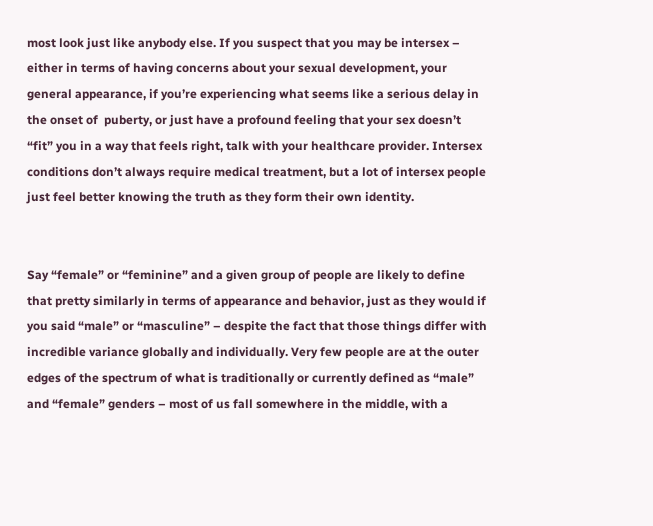most look just like anybody else. If you suspect that you may be intersex – either in terms of having concerns about your sexual development, your general appearance, if you’re experiencing what seems like a serious delay in the onset of  puberty, or just have a profound feeling that your sex doesn’t “fit” you in a way that feels right, talk with your healthcare provider. Intersex conditions don’t always require medical treatment, but a lot of intersex people just feel better knowing the truth as they form their own identity.


Say “female” or “feminine” and a given group of people are likely to define that pretty similarly in terms of appearance and behavior, just as they would if you said “male” or “masculine” – despite the fact that those things differ with incredible variance globally and individually. Very few people are at the outer edges of the spectrum of what is traditionally or currently defined as “male” and “female” genders – most of us fall somewhere in the middle, with a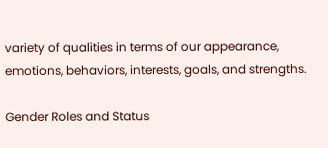variety of qualities in terms of our appearance, emotions, behaviors, interests, goals, and strengths.

Gender Roles and Status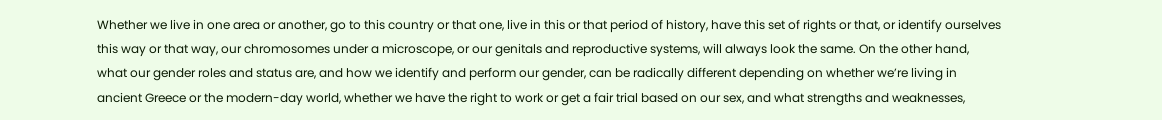Whether we live in one area or another, go to this country or that one, live in this or that period of history, have this set of rights or that, or identify ourselves this way or that way, our chromosomes under a microscope, or our genitals and reproductive systems, will always look the same. On the other hand, what our gender roles and status are, and how we identify and perform our gender, can be radically different depending on whether we’re living in ancient Greece or the modern-day world, whether we have the right to work or get a fair trial based on our sex, and what strengths and weaknesses,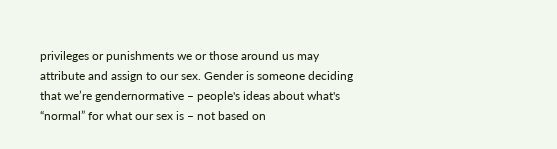privileges or punishments we or those around us may attribute and assign to our sex. Gender is someone deciding that we’re gendernormative – people's ideas about what's “normal” for what our sex is – not based on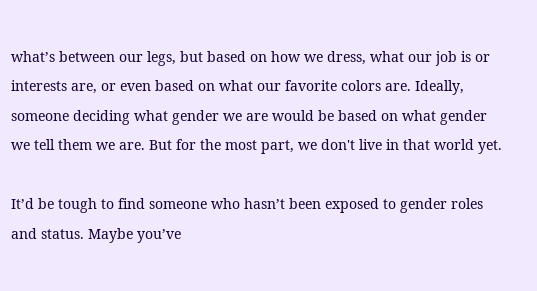what’s between our legs, but based on how we dress, what our job is or interests are, or even based on what our favorite colors are. Ideally, someone deciding what gender we are would be based on what gender we tell them we are. But for the most part, we don't live in that world yet.

It’d be tough to find someone who hasn’t been exposed to gender roles and status. Maybe you’ve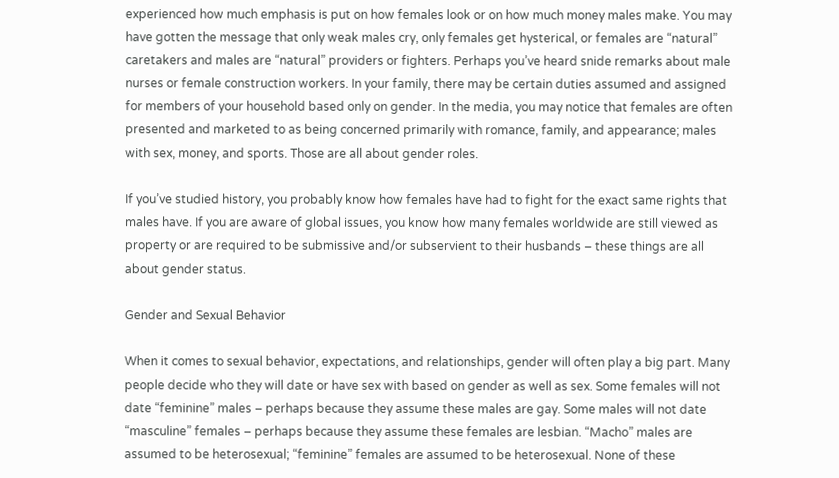experienced how much emphasis is put on how females look or on how much money males make. You may have gotten the message that only weak males cry, only females get hysterical, or females are “natural” caretakers and males are “natural” providers or fighters. Perhaps you’ve heard snide remarks about male nurses or female construction workers. In your family, there may be certain duties assumed and assigned for members of your household based only on gender. In the media, you may notice that females are often presented and marketed to as being concerned primarily with romance, family, and appearance; males with sex, money, and sports. Those are all about gender roles.

If you’ve studied history, you probably know how females have had to fight for the exact same rights that males have. If you are aware of global issues, you know how many females worldwide are still viewed as property or are required to be submissive and/or subservient to their husbands – these things are all about gender status.

Gender and Sexual Behavior

When it comes to sexual behavior, expectations, and relationships, gender will often play a big part. Many people decide who they will date or have sex with based on gender as well as sex. Some females will not date “feminine” males – perhaps because they assume these males are gay. Some males will not date “masculine” females – perhaps because they assume these females are lesbian. “Macho” males are assumed to be heterosexual; “feminine” females are assumed to be heterosexual. None of these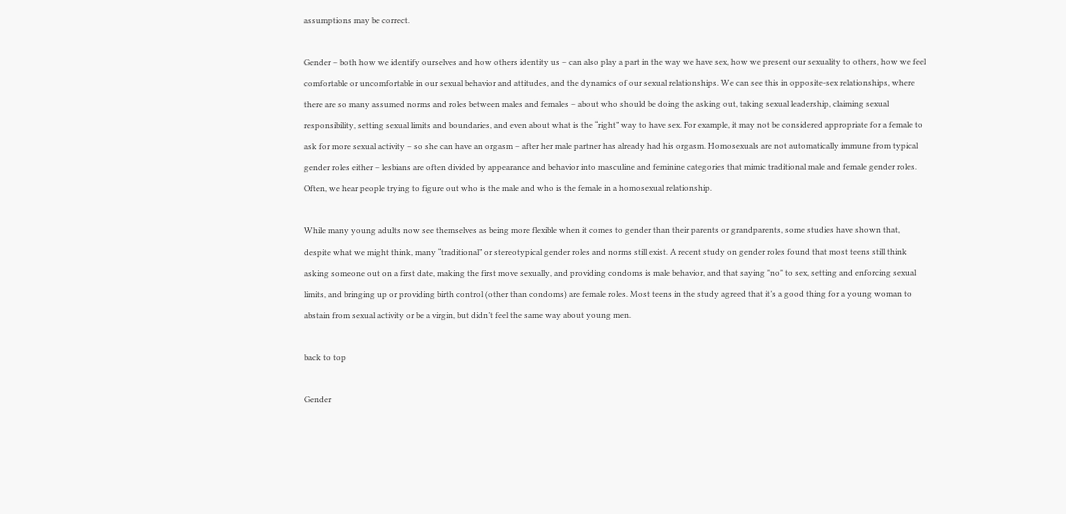assumptions may be correct.

Gender – both how we identify ourselves and how others identity us – can also play a part in the way we have sex, how we present our sexuality to others, how we feel comfortable or uncomfortable in our sexual behavior and attitudes, and the dynamics of our sexual relationships. We can see this in opposite-sex relationships, where there are so many assumed norms and roles between males and females – about who should be doing the asking out, taking sexual leadership, claiming sexual responsibility, setting sexual limits and boundaries, and even about what is the “right” way to have sex. For example, it may not be considered appropriate for a female to ask for more sexual activity – so she can have an orgasm – after her male partner has already had his orgasm. Homosexuals are not automatically immune from typical gender roles either – lesbians are often divided by appearance and behavior into masculine and feminine categories that mimic traditional male and female gender roles. Often, we hear people trying to figure out who is the male and who is the female in a homosexual relationship.

While many young adults now see themselves as being more flexible when it comes to gender than their parents or grandparents, some studies have shown that, despite what we might think, many “traditional” or stereotypical gender roles and norms still exist. A recent study on gender roles found that most teens still think asking someone out on a first date, making the first move sexually, and providing condoms is male behavior, and that saying "no" to sex, setting and enforcing sexual limits, and bringing up or providing birth control (other than condoms) are female roles. Most teens in the study agreed that it’s a good thing for a young woman to abstain from sexual activity or be a virgin, but didn’t feel the same way about young men.

back to top

Gender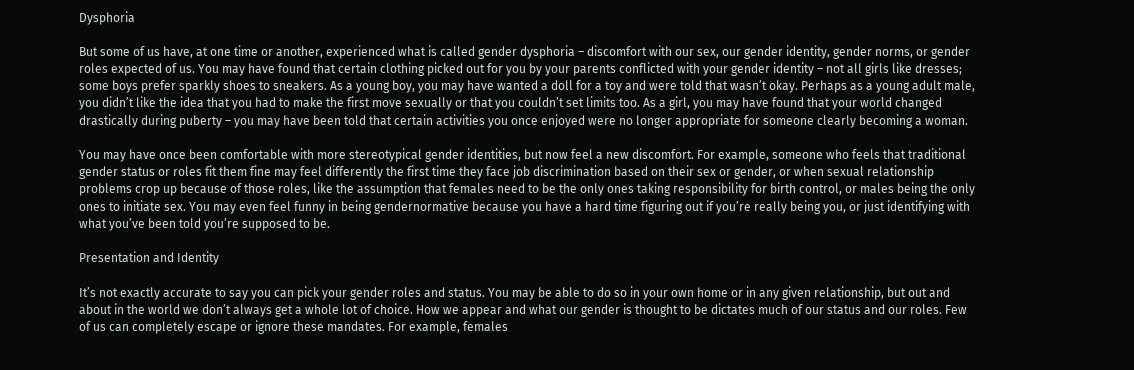Dysphoria

But some of us have, at one time or another, experienced what is called gender dysphoria – discomfort with our sex, our gender identity, gender norms, or gender roles expected of us. You may have found that certain clothing picked out for you by your parents conflicted with your gender identity – not all girls like dresses; some boys prefer sparkly shoes to sneakers. As a young boy, you may have wanted a doll for a toy and were told that wasn’t okay. Perhaps as a young adult male, you didn’t like the idea that you had to make the first move sexually or that you couldn’t set limits too. As a girl, you may have found that your world changed drastically during puberty – you may have been told that certain activities you once enjoyed were no longer appropriate for someone clearly becoming a woman.

You may have once been comfortable with more stereotypical gender identities, but now feel a new discomfort. For example, someone who feels that traditional gender status or roles fit them fine may feel differently the first time they face job discrimination based on their sex or gender, or when sexual relationship problems crop up because of those roles, like the assumption that females need to be the only ones taking responsibility for birth control, or males being the only ones to initiate sex. You may even feel funny in being gendernormative because you have a hard time figuring out if you’re really being you, or just identifying with what you’ve been told you’re supposed to be.

Presentation and Identity

It’s not exactly accurate to say you can pick your gender roles and status. You may be able to do so in your own home or in any given relationship, but out and about in the world we don’t always get a whole lot of choice. How we appear and what our gender is thought to be dictates much of our status and our roles. Few of us can completely escape or ignore these mandates. For example, females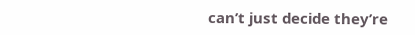can’t just decide they’re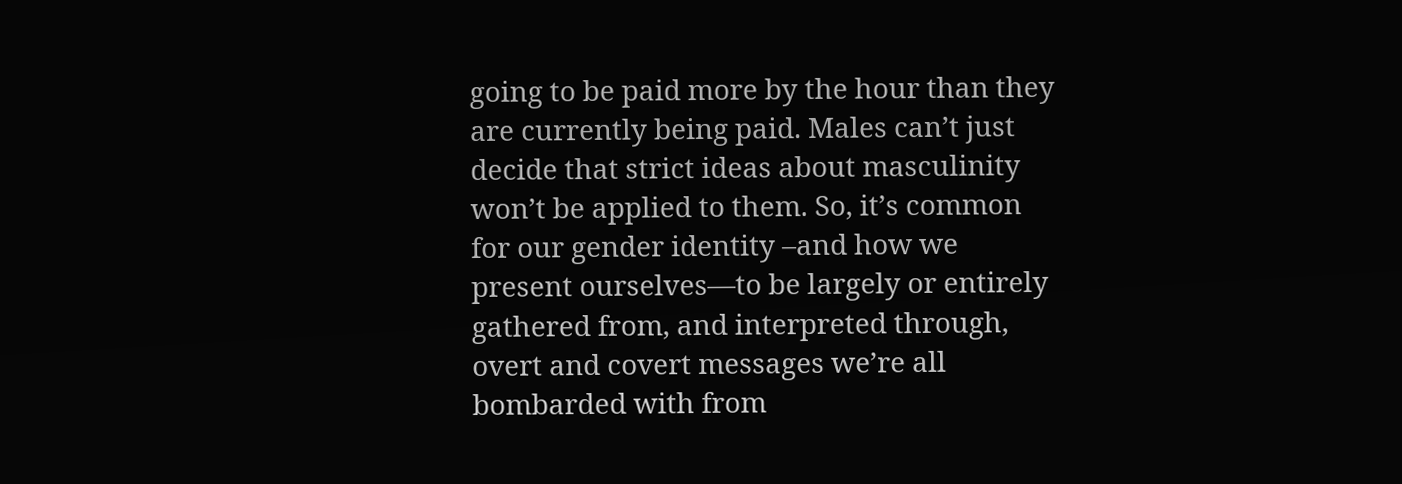going to be paid more by the hour than they are currently being paid. Males can’t just decide that strict ideas about masculinity won’t be applied to them. So, it’s common for our gender identity –and how we present ourselves—to be largely or entirely gathered from, and interpreted through, overt and covert messages we’re all bombarded with from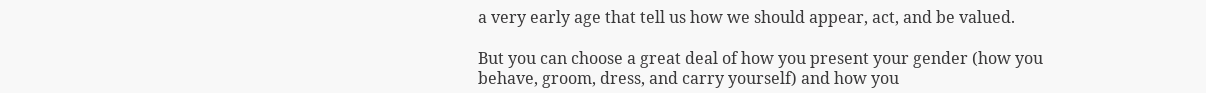a very early age that tell us how we should appear, act, and be valued.

But you can choose a great deal of how you present your gender (how you behave, groom, dress, and carry yourself) and how you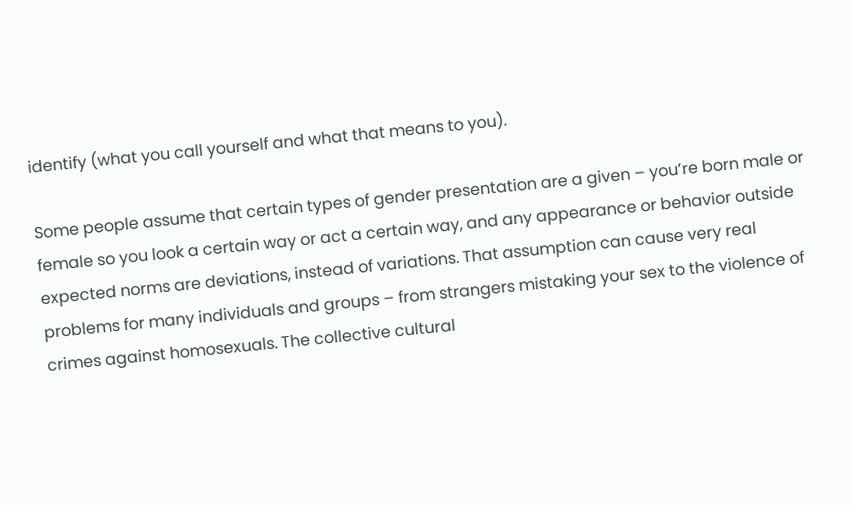identify (what you call yourself and what that means to you).

Some people assume that certain types of gender presentation are a given – you’re born male or female so you look a certain way or act a certain way, and any appearance or behavior outside expected norms are deviations, instead of variations. That assumption can cause very real problems for many individuals and groups – from strangers mistaking your sex to the violence of crimes against homosexuals. The collective cultural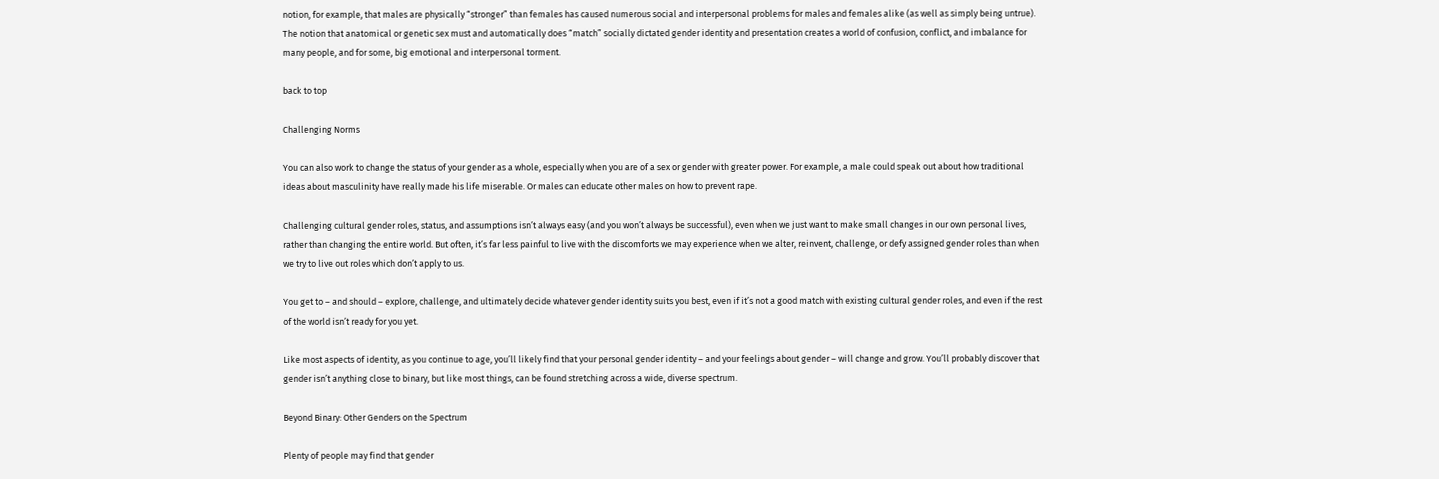notion, for example, that males are physically “stronger” than females has caused numerous social and interpersonal problems for males and females alike (as well as simply being untrue). The notion that anatomical or genetic sex must and automatically does “match” socially dictated gender identity and presentation creates a world of confusion, conflict, and imbalance for many people, and for some, big emotional and interpersonal torment.

back to top

Challenging Norms

You can also work to change the status of your gender as a whole, especially when you are of a sex or gender with greater power. For example, a male could speak out about how traditional ideas about masculinity have really made his life miserable. Or males can educate other males on how to prevent rape.

Challenging cultural gender roles, status, and assumptions isn’t always easy (and you won’t always be successful), even when we just want to make small changes in our own personal lives, rather than changing the entire world. But often, it’s far less painful to live with the discomforts we may experience when we alter, reinvent, challenge, or defy assigned gender roles than when we try to live out roles which don’t apply to us.

You get to – and should – explore, challenge, and ultimately decide whatever gender identity suits you best, even if it’s not a good match with existing cultural gender roles, and even if the rest of the world isn’t ready for you yet.

Like most aspects of identity, as you continue to age, you’ll likely find that your personal gender identity – and your feelings about gender – will change and grow. You’ll probably discover that gender isn’t anything close to binary, but like most things, can be found stretching across a wide, diverse spectrum.

Beyond Binary: Other Genders on the Spectrum

Plenty of people may find that gender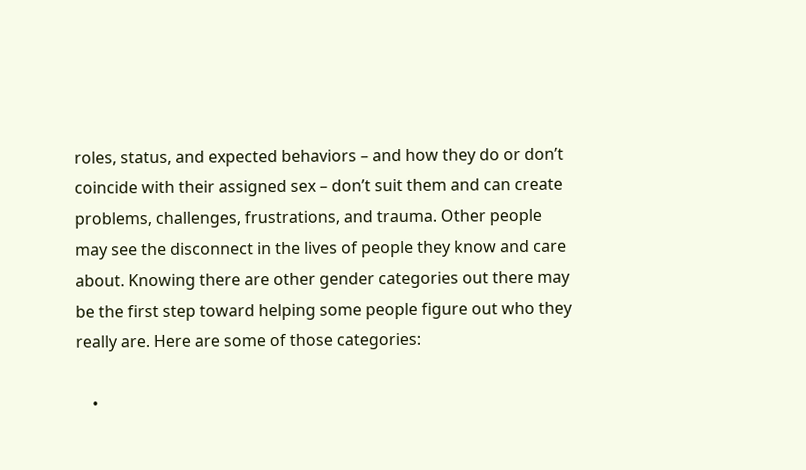roles, status, and expected behaviors – and how they do or don’t coincide with their assigned sex – don’t suit them and can create problems, challenges, frustrations, and trauma. Other people may see the disconnect in the lives of people they know and care about. Knowing there are other gender categories out there may be the first step toward helping some people figure out who they really are. Here are some of those categories:

    •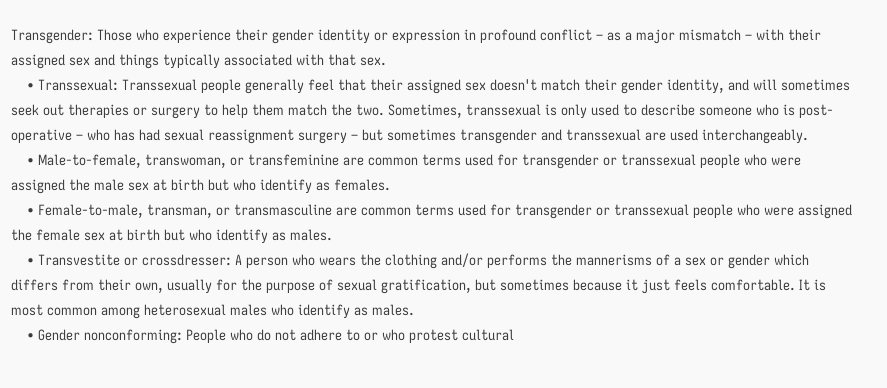Transgender: Those who experience their gender identity or expression in profound conflict – as a major mismatch – with their assigned sex and things typically associated with that sex.
    • Transsexual: Transsexual people generally feel that their assigned sex doesn't match their gender identity, and will sometimes seek out therapies or surgery to help them match the two. Sometimes, transsexual is only used to describe someone who is post-operative – who has had sexual reassignment surgery – but sometimes transgender and transsexual are used interchangeably.
    • Male-to-female, transwoman, or transfeminine are common terms used for transgender or transsexual people who were assigned the male sex at birth but who identify as females.
    • Female-to-male, transman, or transmasculine are common terms used for transgender or transsexual people who were assigned the female sex at birth but who identify as males.
    • Transvestite or crossdresser: A person who wears the clothing and/or performs the mannerisms of a sex or gender which differs from their own, usually for the purpose of sexual gratification, but sometimes because it just feels comfortable. It is most common among heterosexual males who identify as males.
    • Gender nonconforming: People who do not adhere to or who protest cultural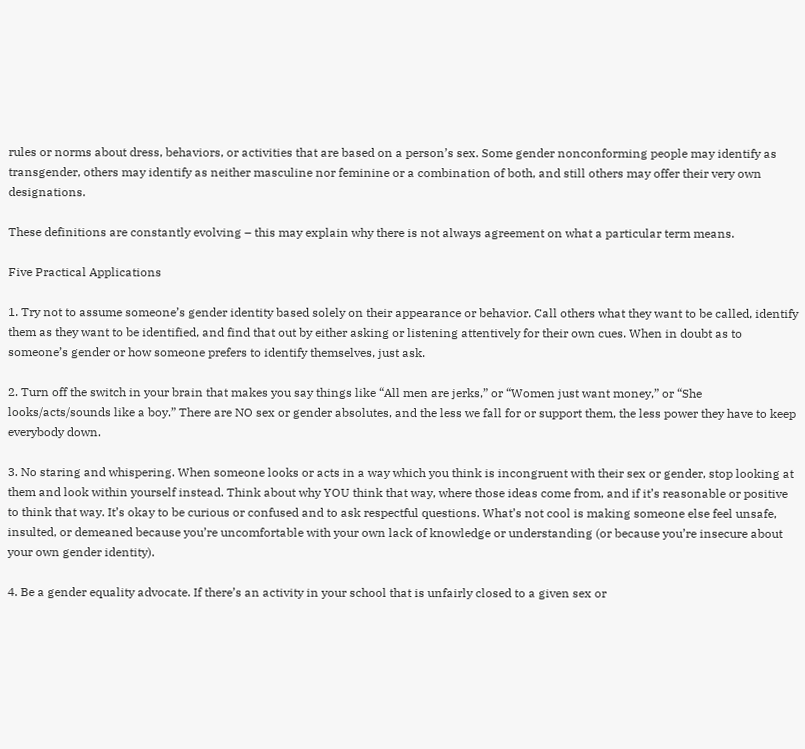rules or norms about dress, behaviors, or activities that are based on a person’s sex. Some gender nonconforming people may identify as transgender, others may identify as neither masculine nor feminine or a combination of both, and still others may offer their very own designations.

These definitions are constantly evolving – this may explain why there is not always agreement on what a particular term means.

Five Practical Applications

1. Try not to assume someone’s gender identity based solely on their appearance or behavior. Call others what they want to be called, identify them as they want to be identified, and find that out by either asking or listening attentively for their own cues. When in doubt as to someone’s gender or how someone prefers to identify themselves, just ask.

2. Turn off the switch in your brain that makes you say things like “All men are jerks,” or “Women just want money,” or “She looks/acts/sounds like a boy.” There are NO sex or gender absolutes, and the less we fall for or support them, the less power they have to keep everybody down.

3. No staring and whispering. When someone looks or acts in a way which you think is incongruent with their sex or gender, stop looking at them and look within yourself instead. Think about why YOU think that way, where those ideas come from, and if it’s reasonable or positive to think that way. It’s okay to be curious or confused and to ask respectful questions. What’s not cool is making someone else feel unsafe, insulted, or demeaned because you’re uncomfortable with your own lack of knowledge or understanding (or because you’re insecure about your own gender identity).

4. Be a gender equality advocate. If there’s an activity in your school that is unfairly closed to a given sex or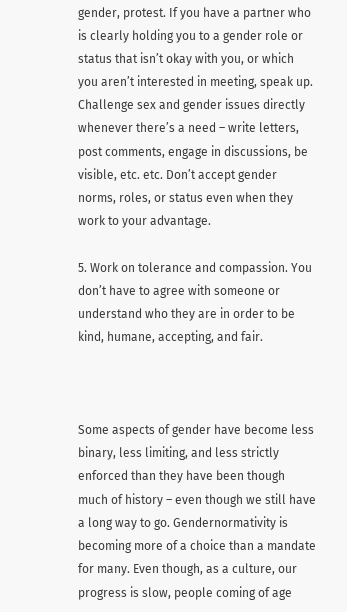gender, protest. If you have a partner who is clearly holding you to a gender role or status that isn’t okay with you, or which you aren’t interested in meeting, speak up. Challenge sex and gender issues directly whenever there’s a need – write letters, post comments, engage in discussions, be visible, etc. etc. Don’t accept gender norms, roles, or status even when they work to your advantage.

5. Work on tolerance and compassion. You don’t have to agree with someone or understand who they are in order to be kind, humane, accepting, and fair.



Some aspects of gender have become less binary, less limiting, and less strictly enforced than they have been though much of history – even though we still have a long way to go. Gendernormativity is becoming more of a choice than a mandate for many. Even though, as a culture, our progress is slow, people coming of age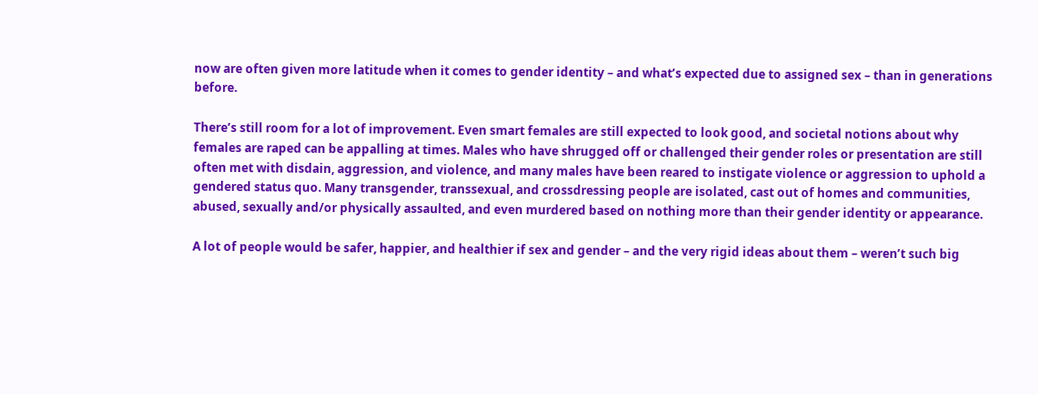now are often given more latitude when it comes to gender identity – and what’s expected due to assigned sex – than in generations before.

There’s still room for a lot of improvement. Even smart females are still expected to look good, and societal notions about why females are raped can be appalling at times. Males who have shrugged off or challenged their gender roles or presentation are still often met with disdain, aggression, and violence, and many males have been reared to instigate violence or aggression to uphold a gendered status quo. Many transgender, transsexual, and crossdressing people are isolated, cast out of homes and communities, abused, sexually and/or physically assaulted, and even murdered based on nothing more than their gender identity or appearance.

A lot of people would be safer, happier, and healthier if sex and gender – and the very rigid ideas about them – weren’t such big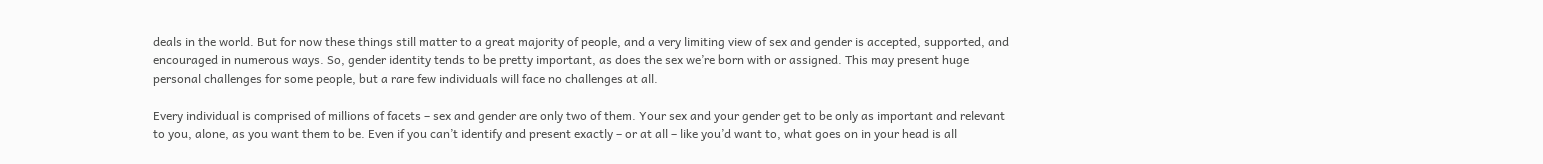deals in the world. But for now these things still matter to a great majority of people, and a very limiting view of sex and gender is accepted, supported, and encouraged in numerous ways. So, gender identity tends to be pretty important, as does the sex we’re born with or assigned. This may present huge personal challenges for some people, but a rare few individuals will face no challenges at all.

Every individual is comprised of millions of facets – sex and gender are only two of them. Your sex and your gender get to be only as important and relevant to you, alone, as you want them to be. Even if you can’t identify and present exactly – or at all – like you’d want to, what goes on in your head is all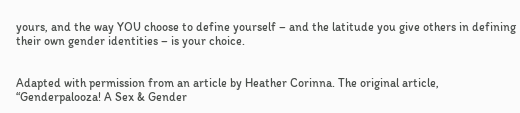yours, and the way YOU choose to define yourself – and the latitude you give others in defining their own gender identities – is your choice.


Adapted with permission from an article by Heather Corinna. The original article, “Genderpalooza! A Sex & Gender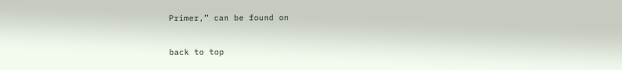Primer,” can be found on

back to top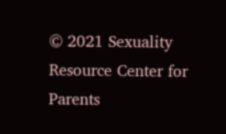© 2021 Sexuality Resource Center for Parents